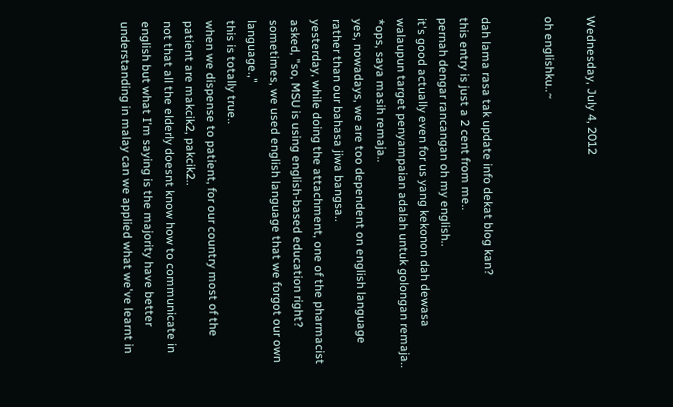Wednesday, July 4, 2012

oh englishku..~


dah lama rasa tak update info dekat blog kan?
this entry is just a 2 cent from me..
pernah dengar rancangan oh my english..
it's good actually even for us yang kekonon dah dewasa walaupun target penyampaian adalah untuk golongan remaja..
*ops, saya masih remaja..
yes, nowadays, we are too dependent on english language rather than our bahasa jiwa bangsa..
yesterday, while doing the attachment, one of the pharmacist asked, "so, MSU is using english-based education right? sometimes, we used english language that we forgot our own language.,"
this is totally true..
when we dispense to patient, for our country most of the patient are makcik2, pakcik2..
not that all the elderly doesnt know how to communicate in english but what I'm saying is the majority have better understanding in malay can we applied what we've learnt in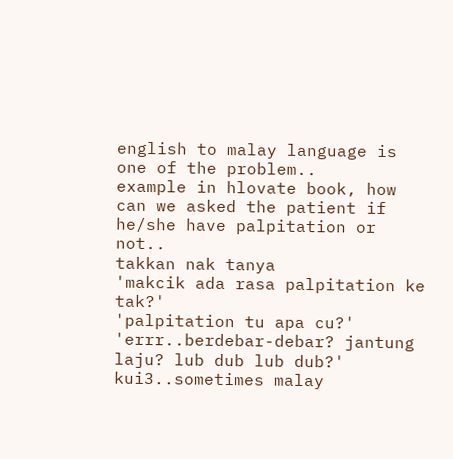english to malay language is one of the problem..
example in hlovate book, how can we asked the patient if he/she have palpitation or not..
takkan nak tanya
'makcik ada rasa palpitation ke tak?'
'palpitation tu apa cu?'
'errr..berdebar-debar? jantung laju? lub dub lub dub?'
kui3..sometimes malay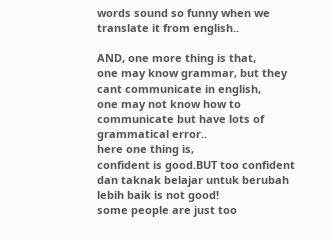words sound so funny when we translate it from english..

AND, one more thing is that,
one may know grammar, but they cant communicate in english,
one may not know how to communicate but have lots of grammatical error..
here one thing is,
confident is good.BUT too confident dan taknak belajar untuk berubah lebih baik is not good!
some people are just too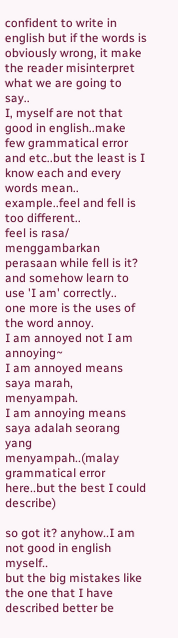confident to write in english but if the words is obviously wrong, it make the reader misinterpret what we are going to say..
I, myself are not that good in english..make few grammatical error and etc..but the least is I know each and every words mean..
example..feel and fell is too different..
feel is rasa/ menggambarkan perasaan while fell is it?
and somehow learn to use 'I am' correctly..
one more is the uses of the word annoy.
I am annoyed not I am annoying~
I am annoyed means saya marah, menyampah.
I am annoying means saya adalah seorang yang menyampah..(malay grammatical error here..but the best I could describe)

so got it? anyhow..I am not good in english myself..
but the big mistakes like the one that I have described better be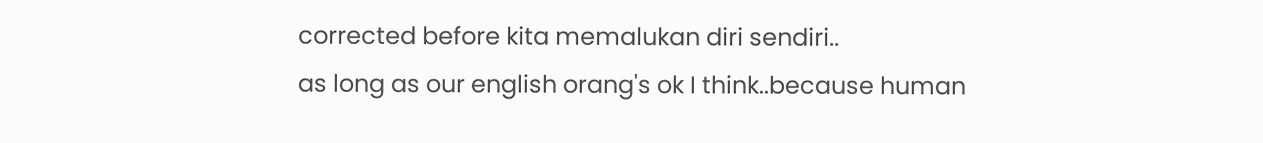corrected before kita memalukan diri sendiri..
as long as our english orang's ok I think..because human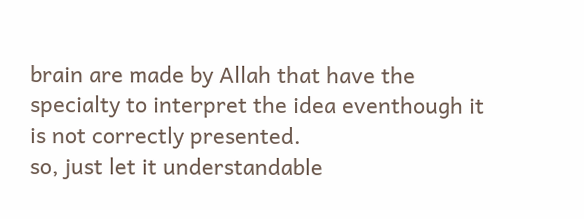brain are made by Allah that have the specialty to interpret the idea eventhough it is not correctly presented.
so, just let it understandable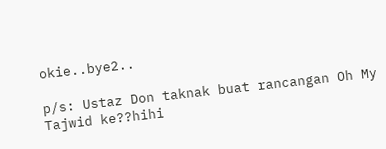okie..bye2..

p/s: Ustaz Don taknak buat rancangan Oh My Tajwid ke??hihi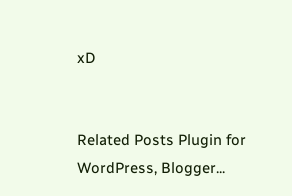xD


Related Posts Plugin for WordPress, Blogger...